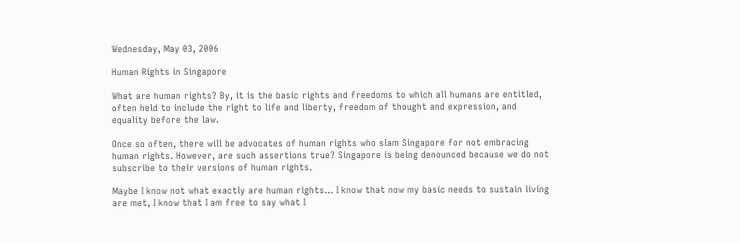Wednesday, May 03, 2006

Human Rights in Singapore

What are human rights? By, it is the basic rights and freedoms to which all humans are entitled, often held to include the right to life and liberty, freedom of thought and expression, and equality before the law.

Once so often, there will be advocates of human rights who slam Singapore for not embracing human rights. However, are such assertions true? Singapore is being denounced because we do not subscribe to their versions of human rights.

Maybe I know not what exactly are human rights... I know that now my basic needs to sustain living are met, I know that I am free to say what I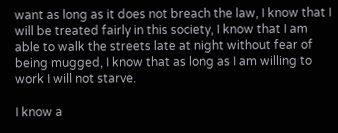want as long as it does not breach the law, I know that I will be treated fairly in this society, I know that I am able to walk the streets late at night without fear of being mugged, I know that as long as I am willing to work I will not starve.

I know a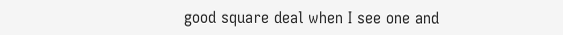good square deal when I see one and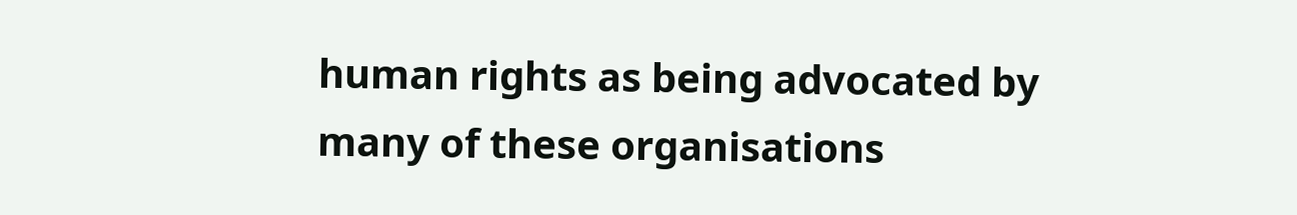human rights as being advocated by many of these organisations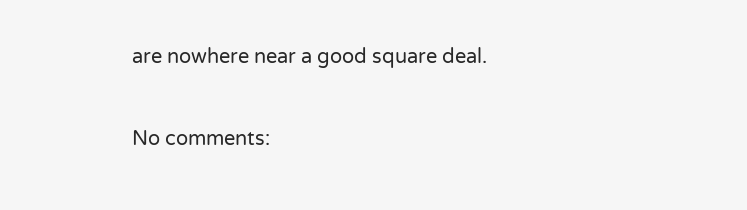are nowhere near a good square deal.

No comments: